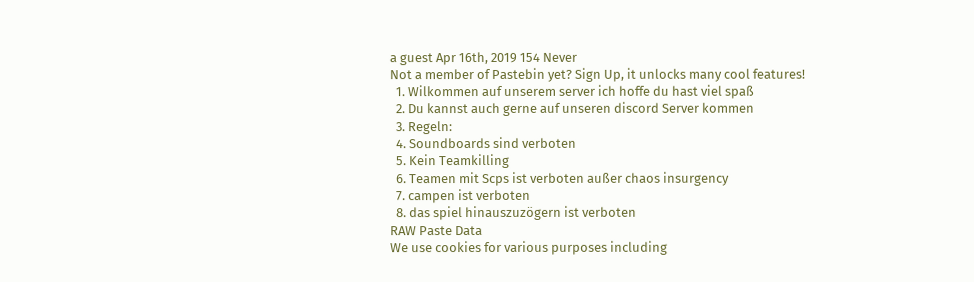a guest Apr 16th, 2019 154 Never
Not a member of Pastebin yet? Sign Up, it unlocks many cool features!
  1. Wilkommen auf unserem server ich hoffe du hast viel spaß
  2. Du kannst auch gerne auf unseren discord Server kommen
  3. Regeln:
  4. Soundboards sind verboten
  5. Kein Teamkilling
  6. Teamen mit Scps ist verboten außer chaos insurgency
  7. campen ist verboten
  8. das spiel hinauszuzögern ist verboten
RAW Paste Data
We use cookies for various purposes including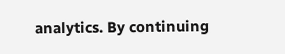analytics. By continuing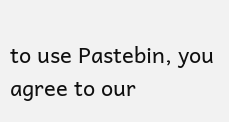to use Pastebin, you agree to our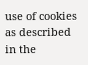use of cookies as described in the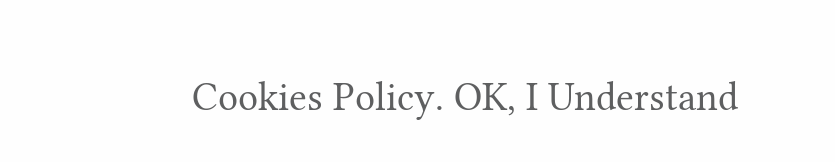Cookies Policy. OK, I Understand